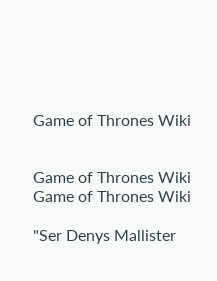Game of Thrones Wiki


Game of Thrones Wiki
Game of Thrones Wiki

"Ser Denys Mallister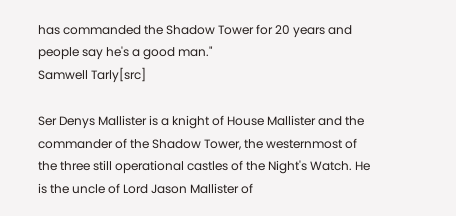has commanded the Shadow Tower for 20 years and people say he's a good man."
Samwell Tarly[src]

Ser Denys Mallister is a knight of House Mallister and the commander of the Shadow Tower, the westernmost of the three still operational castles of the Night's Watch. He is the uncle of Lord Jason Mallister of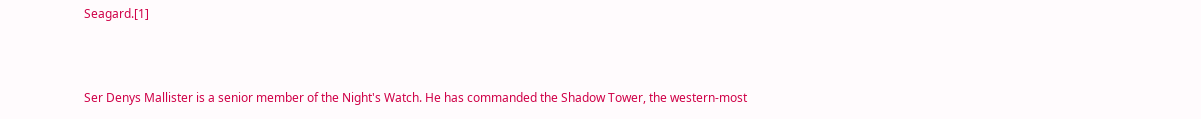Seagard.[1]



Ser Denys Mallister is a senior member of the Night's Watch. He has commanded the Shadow Tower, the western-most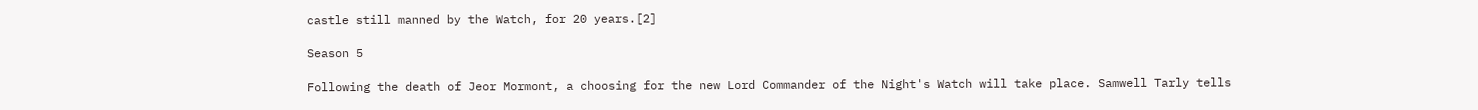castle still manned by the Watch, for 20 years.[2]

Season 5

Following the death of Jeor Mormont, a choosing for the new Lord Commander of the Night's Watch will take place. Samwell Tarly tells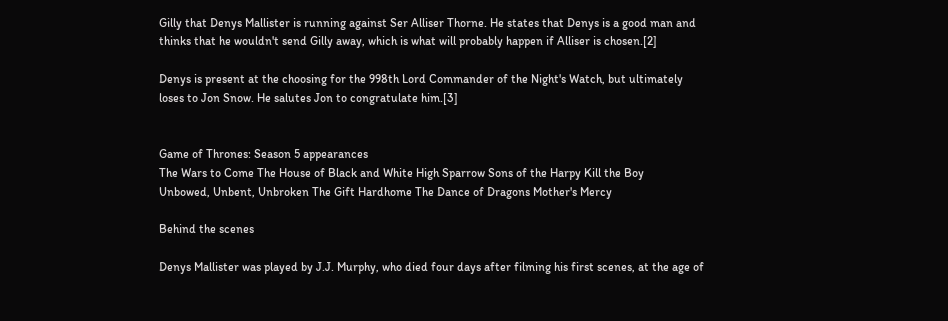Gilly that Denys Mallister is running against Ser Alliser Thorne. He states that Denys is a good man and thinks that he wouldn't send Gilly away, which is what will probably happen if Alliser is chosen.[2]

Denys is present at the choosing for the 998th Lord Commander of the Night's Watch, but ultimately loses to Jon Snow. He salutes Jon to congratulate him.[3]


Game of Thrones: Season 5 appearances
The Wars to Come The House of Black and White High Sparrow Sons of the Harpy Kill the Boy
Unbowed, Unbent, Unbroken The Gift Hardhome The Dance of Dragons Mother's Mercy

Behind the scenes

Denys Mallister was played by J.J. Murphy, who died four days after filming his first scenes, at the age of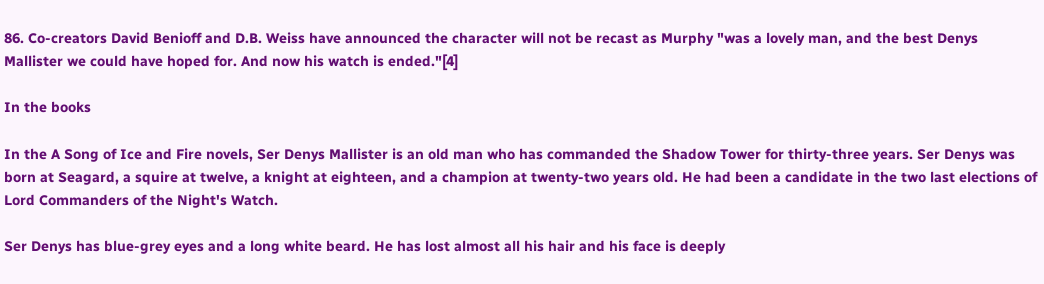86. Co-creators David Benioff and D.B. Weiss have announced the character will not be recast as Murphy "was a lovely man, and the best Denys Mallister we could have hoped for. And now his watch is ended."[4]

In the books

In the A Song of Ice and Fire novels, Ser Denys Mallister is an old man who has commanded the Shadow Tower for thirty-three years. Ser Denys was born at Seagard, a squire at twelve, a knight at eighteen, and a champion at twenty-two years old. He had been a candidate in the two last elections of Lord Commanders of the Night's Watch.

Ser Denys has blue-grey eyes and a long white beard. He has lost almost all his hair and his face is deeply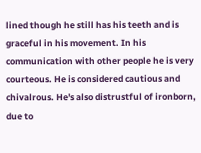lined though he still has his teeth and is graceful in his movement. In his communication with other people he is very courteous. He is considered cautious and chivalrous. He's also distrustful of ironborn, due to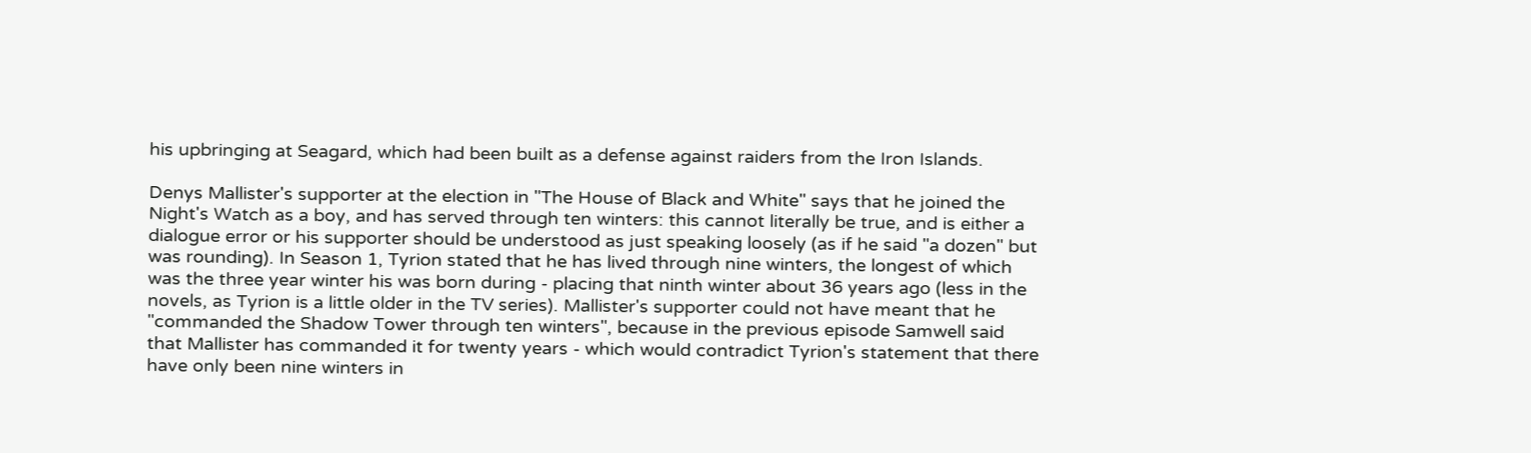his upbringing at Seagard, which had been built as a defense against raiders from the Iron Islands.

Denys Mallister's supporter at the election in "The House of Black and White" says that he joined the Night's Watch as a boy, and has served through ten winters: this cannot literally be true, and is either a dialogue error or his supporter should be understood as just speaking loosely (as if he said "a dozen" but was rounding). In Season 1, Tyrion stated that he has lived through nine winters, the longest of which was the three year winter his was born during - placing that ninth winter about 36 years ago (less in the novels, as Tyrion is a little older in the TV series). Mallister's supporter could not have meant that he "commanded the Shadow Tower through ten winters", because in the previous episode Samwell said that Mallister has commanded it for twenty years - which would contradict Tyrion's statement that there have only been nine winters in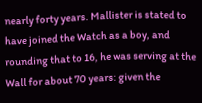nearly forty years. Mallister is stated to have joined the Watch as a boy, and rounding that to 16, he was serving at the Wall for about 70 years: given the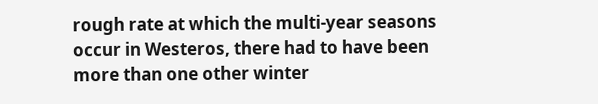rough rate at which the multi-year seasons occur in Westeros, there had to have been more than one other winter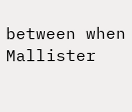between when Mallister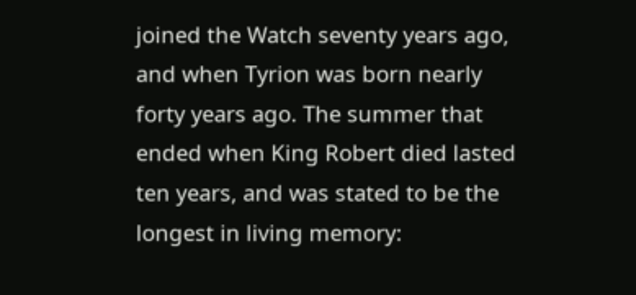joined the Watch seventy years ago, and when Tyrion was born nearly forty years ago. The summer that ended when King Robert died lasted ten years, and was stated to be the longest in living memory: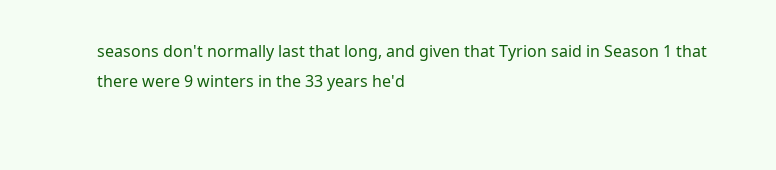seasons don't normally last that long, and given that Tyrion said in Season 1 that there were 9 winters in the 33 years he'd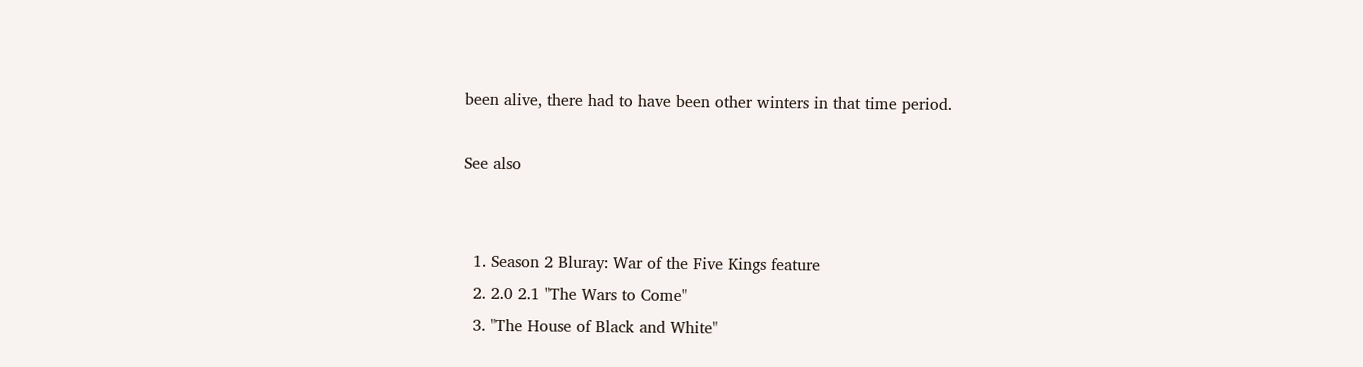been alive, there had to have been other winters in that time period.

See also


  1. Season 2 Bluray: War of the Five Kings feature
  2. 2.0 2.1 "The Wars to Come"
  3. "The House of Black and White"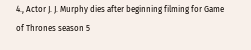4., Actor J. J. Murphy dies after beginning filming for Game of Thrones season 5